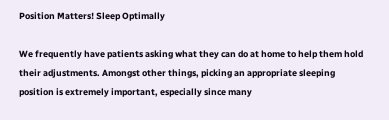Position Matters! Sleep Optimally

We frequently have patients asking what they can do at home to help them hold their adjustments. Amongst other things, picking an appropriate sleeping position is extremely important, especially since many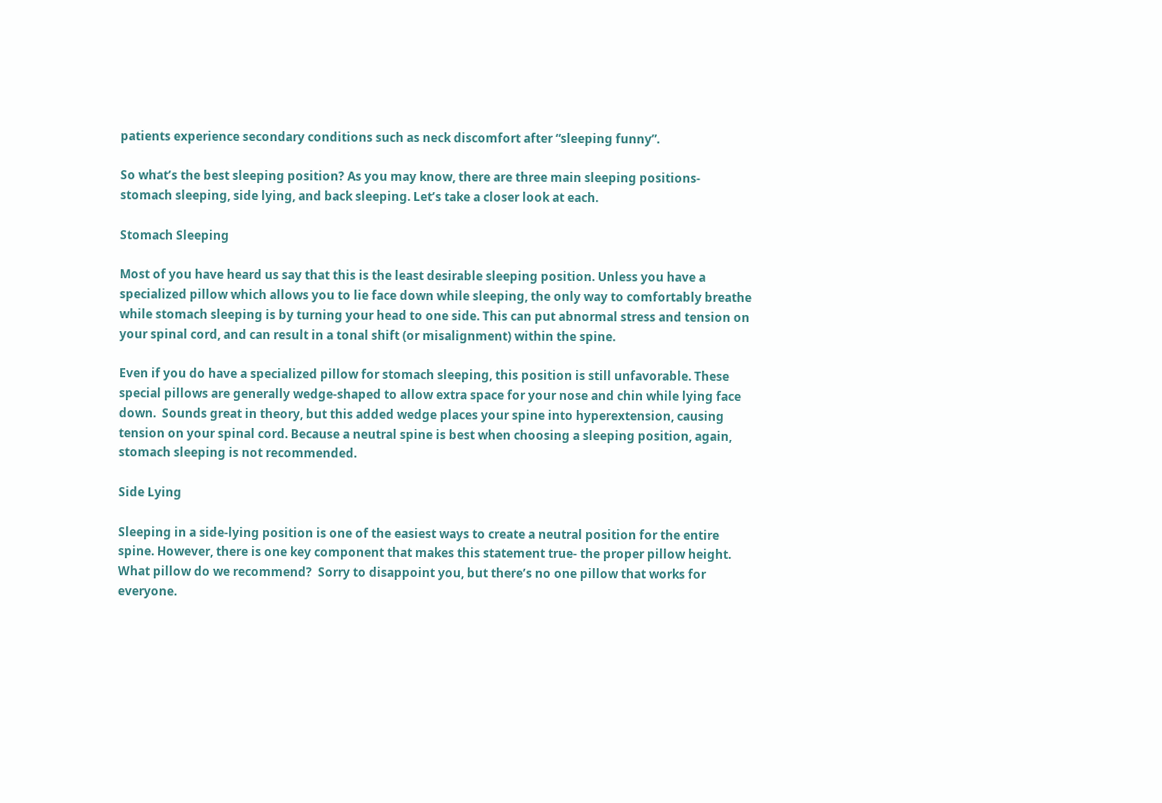patients experience secondary conditions such as neck discomfort after “sleeping funny”.

So what’s the best sleeping position? As you may know, there are three main sleeping positions- stomach sleeping, side lying, and back sleeping. Let’s take a closer look at each.

Stomach Sleeping

Most of you have heard us say that this is the least desirable sleeping position. Unless you have a specialized pillow which allows you to lie face down while sleeping, the only way to comfortably breathe while stomach sleeping is by turning your head to one side. This can put abnormal stress and tension on your spinal cord, and can result in a tonal shift (or misalignment) within the spine.

Even if you do have a specialized pillow for stomach sleeping, this position is still unfavorable. These special pillows are generally wedge-shaped to allow extra space for your nose and chin while lying face down.  Sounds great in theory, but this added wedge places your spine into hyperextension, causing tension on your spinal cord. Because a neutral spine is best when choosing a sleeping position, again, stomach sleeping is not recommended.

Side Lying

Sleeping in a side-lying position is one of the easiest ways to create a neutral position for the entire spine. However, there is one key component that makes this statement true- the proper pillow height. What pillow do we recommend?  Sorry to disappoint you, but there’s no one pillow that works for everyone.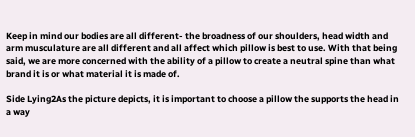Keep in mind our bodies are all different- the broadness of our shoulders, head width and arm musculature are all different and all affect which pillow is best to use. With that being said, we are more concerned with the ability of a pillow to create a neutral spine than what brand it is or what material it is made of.

Side Lying2As the picture depicts, it is important to choose a pillow the supports the head in a way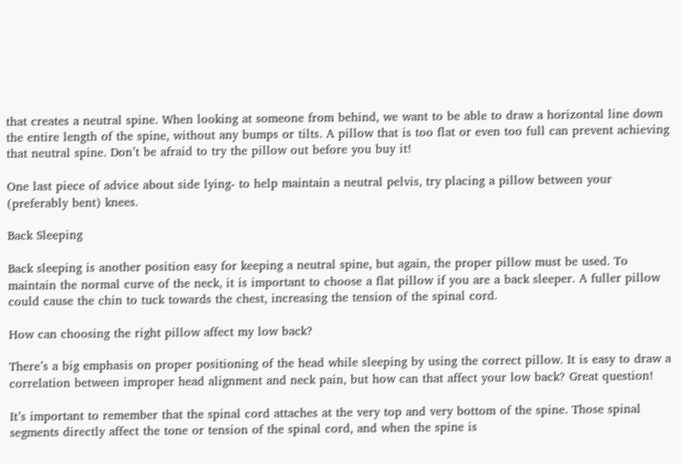that creates a neutral spine. When looking at someone from behind, we want to be able to draw a horizontal line down the entire length of the spine, without any bumps or tilts. A pillow that is too flat or even too full can prevent achieving that neutral spine. Don’t be afraid to try the pillow out before you buy it!

One last piece of advice about side lying- to help maintain a neutral pelvis, try placing a pillow between your (preferably bent) knees.

Back Sleeping

Back sleeping is another position easy for keeping a neutral spine, but again, the proper pillow must be used. To maintain the normal curve of the neck, it is important to choose a flat pillow if you are a back sleeper. A fuller pillow could cause the chin to tuck towards the chest, increasing the tension of the spinal cord.

How can choosing the right pillow affect my low back?

There’s a big emphasis on proper positioning of the head while sleeping by using the correct pillow. It is easy to draw a correlation between improper head alignment and neck pain, but how can that affect your low back? Great question!

It’s important to remember that the spinal cord attaches at the very top and very bottom of the spine. Those spinal segments directly affect the tone or tension of the spinal cord, and when the spine is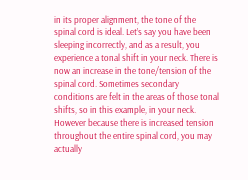in its proper alignment, the tone of the spinal cord is ideal. Let’s say you have been sleeping incorrectly, and as a result, you experience a tonal shift in your neck. There is now an increase in the tone/tension of the spinal cord. Sometimes secondary conditions are felt in the areas of those tonal shifts, so in this example, in your neck. However because there is increased tension throughout the entire spinal cord, you may actually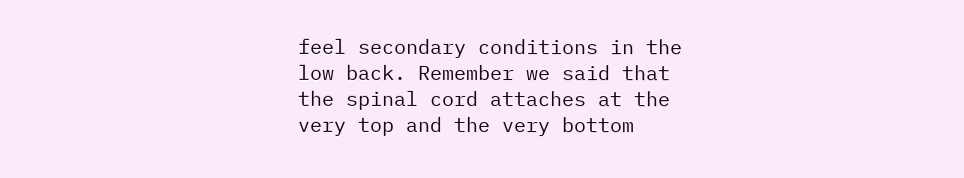feel secondary conditions in the low back. Remember we said that the spinal cord attaches at the very top and the very bottom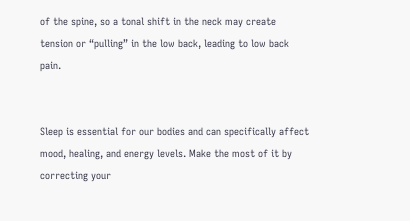of the spine, so a tonal shift in the neck may create tension or “pulling” in the low back, leading to low back pain.


Sleep is essential for our bodies and can specifically affect mood, healing, and energy levels. Make the most of it by correcting your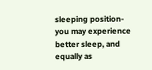sleeping position- you may experience better sleep, and equally as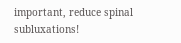important, reduce spinal subluxations!